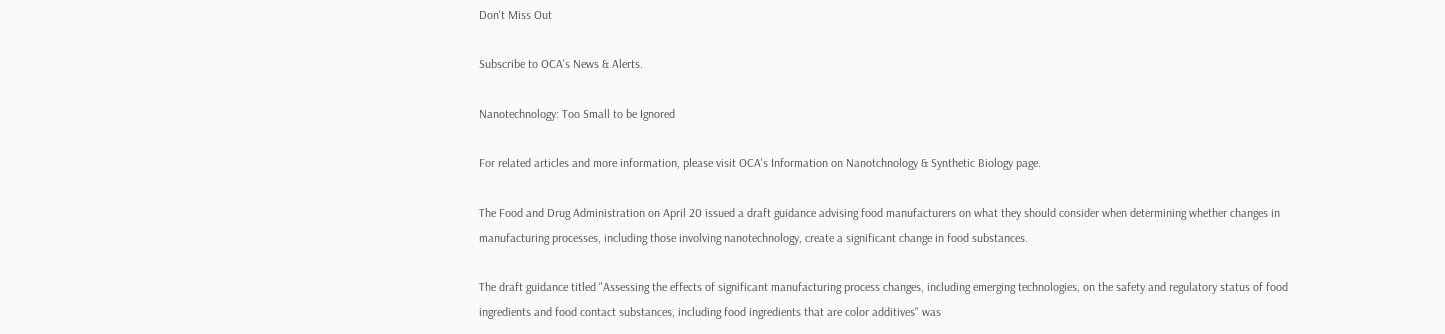Don't Miss Out

Subscribe to OCA's News & Alerts.

Nanotechnology: Too Small to be Ignored

For related articles and more information, please visit OCA's Information on Nanotchnology & Synthetic Biology page.

The Food and Drug Administration on April 20 issued a draft guidance advising food manufacturers on what they should consider when determining whether changes in manufacturing processes, including those involving nanotechnology, create a significant change in food substances.

The draft guidance titled "Assessing the effects of significant manufacturing process changes, including emerging technologies, on the safety and regulatory status of food ingredients and food contact substances, including food ingredients that are color additives" was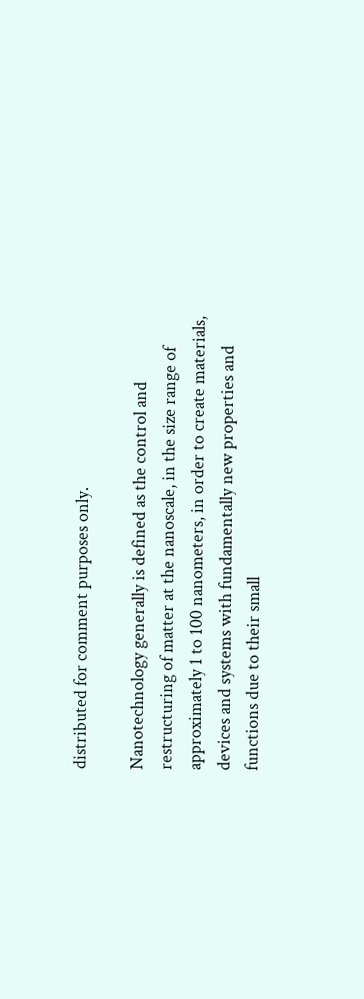distributed for comment purposes only.

Nanotechnology generally is defined as the control and restructuring of matter at the nanoscale, in the size range of approximately 1 to 100 nanometers, in order to create materials, devices and systems with fundamentally new properties and functions due to their small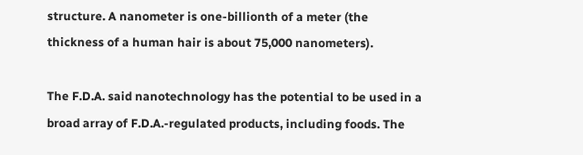structure. A nanometer is one-billionth of a meter (the thickness of a human hair is about 75,000 nanometers).

The F.D.A. said nanotechnology has the potential to be used in a broad array of F.D.A.-regulated products, including foods. The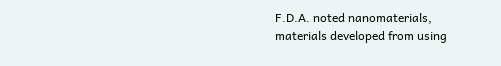F.D.A. noted nanomaterials, materials developed from using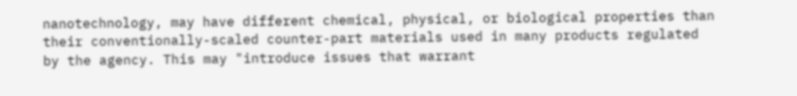nanotechnology, may have different chemical, physical, or biological properties than their conventionally-scaled counter-part materials used in many products regulated by the agency. This may "introduce issues that warrant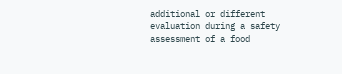additional or different evaluation during a safety assessment of a food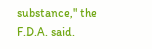substance," the F.D.A. said.